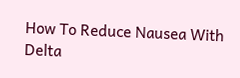How To Reduce Nausea With Delta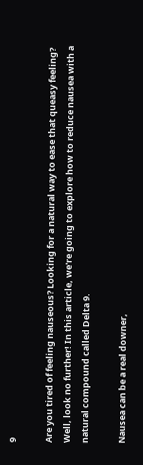9

Are you tired of feeling nauseous? Looking for a natural way to ease that queasy feeling? Well, look no further! In this article, we're going to explore how to reduce nausea with a natural compound called Delta 9.

Nausea can be a real downer,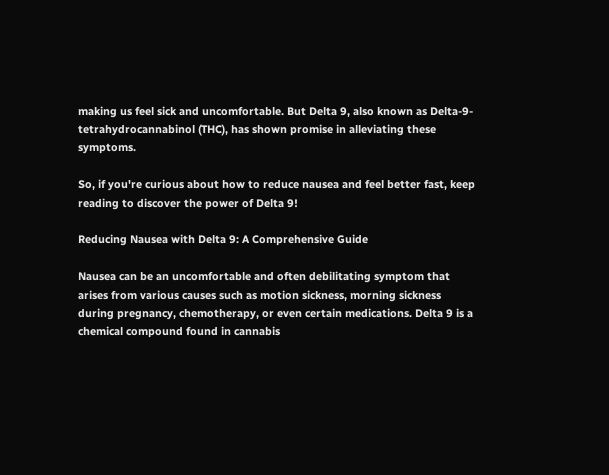making us feel sick and uncomfortable. But Delta 9, also known as Delta-9-tetrahydrocannabinol (THC), has shown promise in alleviating these symptoms.

So, if you're curious about how to reduce nausea and feel better fast, keep reading to discover the power of Delta 9!

Reducing Nausea with Delta 9: A Comprehensive Guide

Nausea can be an uncomfortable and often debilitating symptom that arises from various causes such as motion sickness, morning sickness during pregnancy, chemotherapy, or even certain medications. Delta 9 is a chemical compound found in cannabis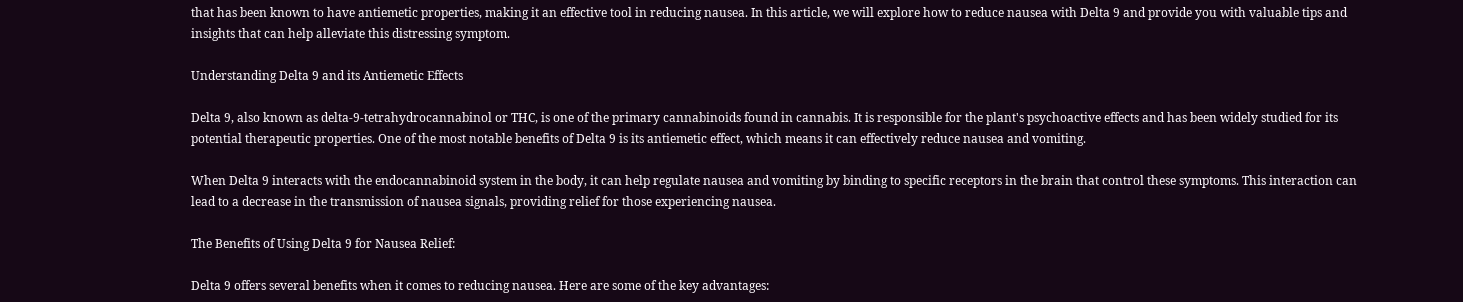that has been known to have antiemetic properties, making it an effective tool in reducing nausea. In this article, we will explore how to reduce nausea with Delta 9 and provide you with valuable tips and insights that can help alleviate this distressing symptom.

Understanding Delta 9 and its Antiemetic Effects

Delta 9, also known as delta-9-tetrahydrocannabinol or THC, is one of the primary cannabinoids found in cannabis. It is responsible for the plant's psychoactive effects and has been widely studied for its potential therapeutic properties. One of the most notable benefits of Delta 9 is its antiemetic effect, which means it can effectively reduce nausea and vomiting.

When Delta 9 interacts with the endocannabinoid system in the body, it can help regulate nausea and vomiting by binding to specific receptors in the brain that control these symptoms. This interaction can lead to a decrease in the transmission of nausea signals, providing relief for those experiencing nausea.

The Benefits of Using Delta 9 for Nausea Relief:

Delta 9 offers several benefits when it comes to reducing nausea. Here are some of the key advantages: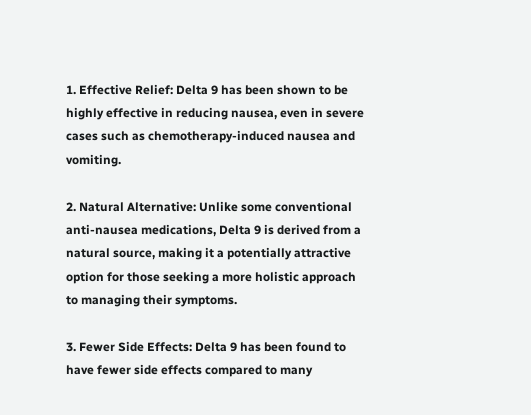1. Effective Relief: Delta 9 has been shown to be highly effective in reducing nausea, even in severe cases such as chemotherapy-induced nausea and vomiting.

2. Natural Alternative: Unlike some conventional anti-nausea medications, Delta 9 is derived from a natural source, making it a potentially attractive option for those seeking a more holistic approach to managing their symptoms.

3. Fewer Side Effects: Delta 9 has been found to have fewer side effects compared to many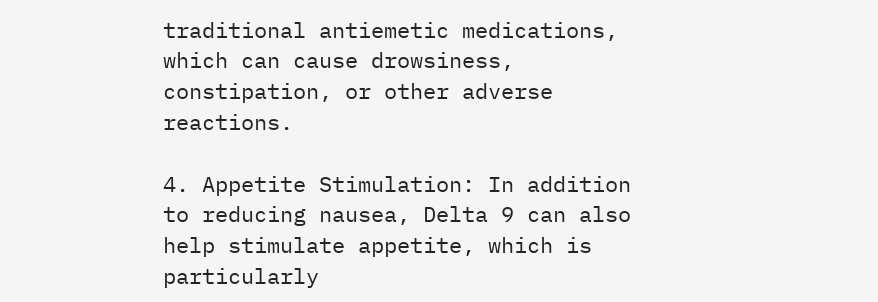traditional antiemetic medications, which can cause drowsiness, constipation, or other adverse reactions.

4. Appetite Stimulation: In addition to reducing nausea, Delta 9 can also help stimulate appetite, which is particularly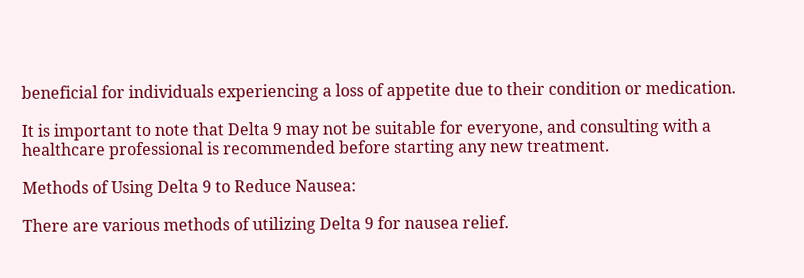beneficial for individuals experiencing a loss of appetite due to their condition or medication.

It is important to note that Delta 9 may not be suitable for everyone, and consulting with a healthcare professional is recommended before starting any new treatment.

Methods of Using Delta 9 to Reduce Nausea:

There are various methods of utilizing Delta 9 for nausea relief.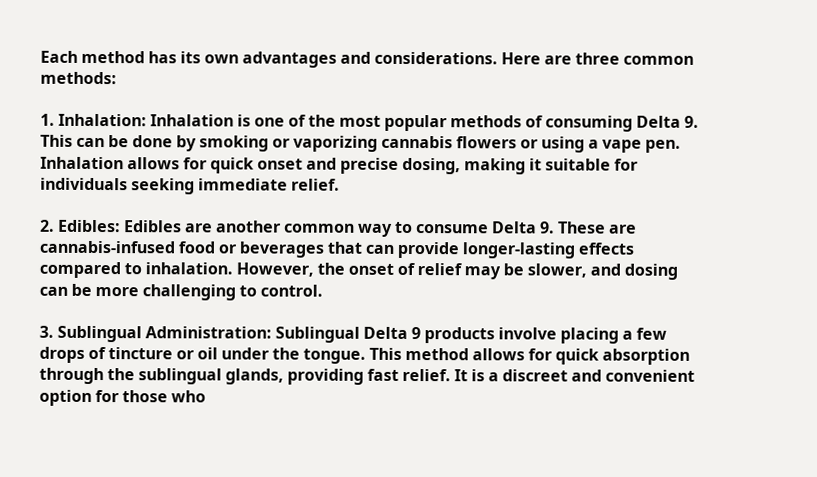Each method has its own advantages and considerations. Here are three common methods:

1. Inhalation: Inhalation is one of the most popular methods of consuming Delta 9. This can be done by smoking or vaporizing cannabis flowers or using a vape pen. Inhalation allows for quick onset and precise dosing, making it suitable for individuals seeking immediate relief.

2. Edibles: Edibles are another common way to consume Delta 9. These are cannabis-infused food or beverages that can provide longer-lasting effects compared to inhalation. However, the onset of relief may be slower, and dosing can be more challenging to control.

3. Sublingual Administration: Sublingual Delta 9 products involve placing a few drops of tincture or oil under the tongue. This method allows for quick absorption through the sublingual glands, providing fast relief. It is a discreet and convenient option for those who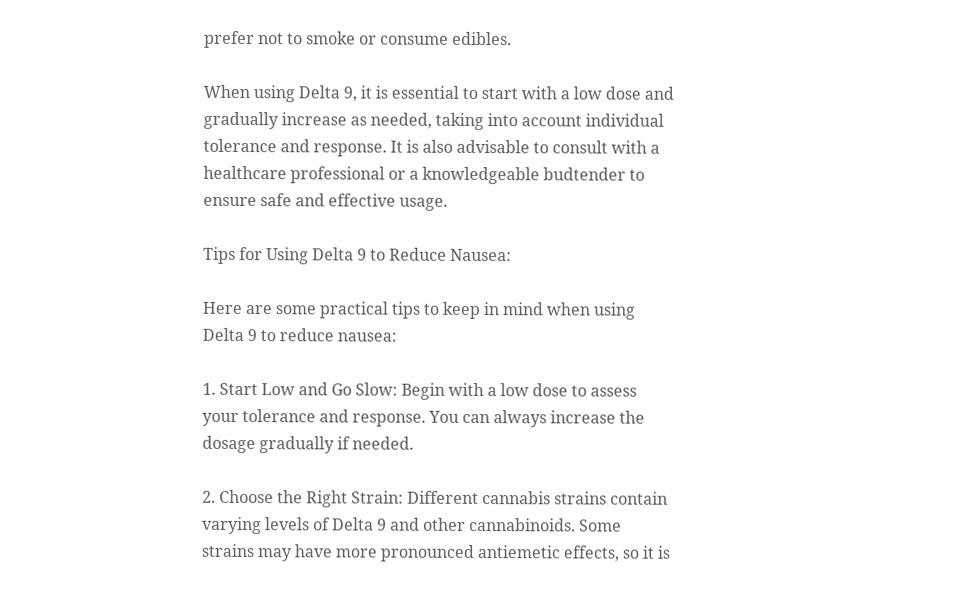prefer not to smoke or consume edibles.

When using Delta 9, it is essential to start with a low dose and gradually increase as needed, taking into account individual tolerance and response. It is also advisable to consult with a healthcare professional or a knowledgeable budtender to ensure safe and effective usage.

Tips for Using Delta 9 to Reduce Nausea:

Here are some practical tips to keep in mind when using Delta 9 to reduce nausea:

1. Start Low and Go Slow: Begin with a low dose to assess your tolerance and response. You can always increase the dosage gradually if needed.

2. Choose the Right Strain: Different cannabis strains contain varying levels of Delta 9 and other cannabinoids. Some strains may have more pronounced antiemetic effects, so it is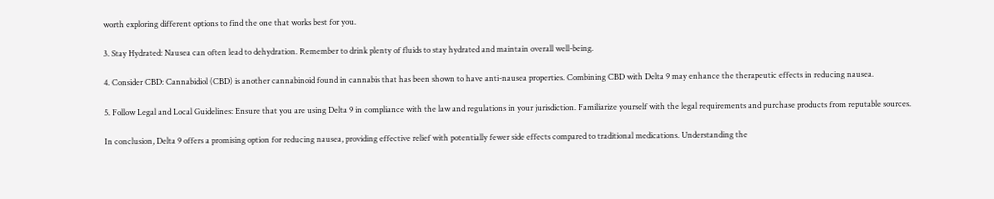worth exploring different options to find the one that works best for you.

3. Stay Hydrated: Nausea can often lead to dehydration. Remember to drink plenty of fluids to stay hydrated and maintain overall well-being.

4. Consider CBD: Cannabidiol (CBD) is another cannabinoid found in cannabis that has been shown to have anti-nausea properties. Combining CBD with Delta 9 may enhance the therapeutic effects in reducing nausea.

5. Follow Legal and Local Guidelines: Ensure that you are using Delta 9 in compliance with the law and regulations in your jurisdiction. Familiarize yourself with the legal requirements and purchase products from reputable sources.

In conclusion, Delta 9 offers a promising option for reducing nausea, providing effective relief with potentially fewer side effects compared to traditional medications. Understanding the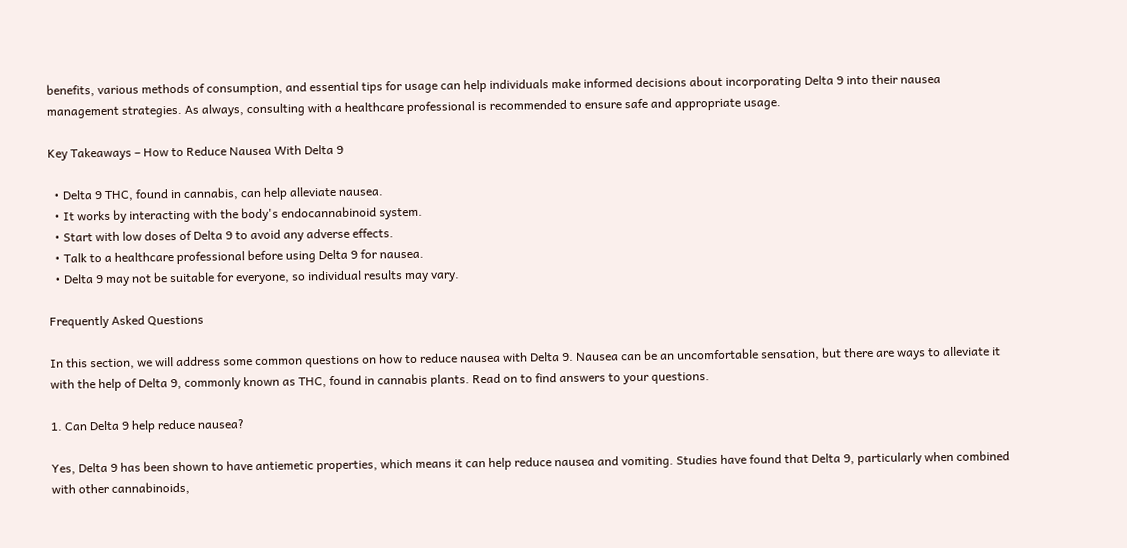benefits, various methods of consumption, and essential tips for usage can help individuals make informed decisions about incorporating Delta 9 into their nausea management strategies. As always, consulting with a healthcare professional is recommended to ensure safe and appropriate usage.

Key Takeaways – How to Reduce Nausea With Delta 9

  • Delta 9 THC, found in cannabis, can help alleviate nausea.
  • It works by interacting with the body's endocannabinoid system.
  • Start with low doses of Delta 9 to avoid any adverse effects.
  • Talk to a healthcare professional before using Delta 9 for nausea.
  • Delta 9 may not be suitable for everyone, so individual results may vary.

Frequently Asked Questions

In this section, we will address some common questions on how to reduce nausea with Delta 9. Nausea can be an uncomfortable sensation, but there are ways to alleviate it with the help of Delta 9, commonly known as THC, found in cannabis plants. Read on to find answers to your questions.

1. Can Delta 9 help reduce nausea?

Yes, Delta 9 has been shown to have antiemetic properties, which means it can help reduce nausea and vomiting. Studies have found that Delta 9, particularly when combined with other cannabinoids,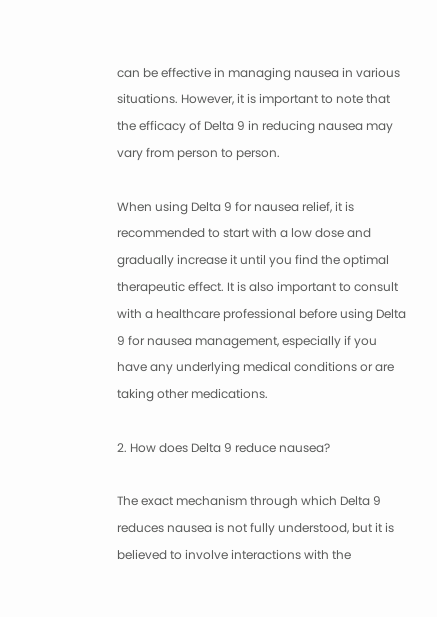can be effective in managing nausea in various situations. However, it is important to note that the efficacy of Delta 9 in reducing nausea may vary from person to person.

When using Delta 9 for nausea relief, it is recommended to start with a low dose and gradually increase it until you find the optimal therapeutic effect. It is also important to consult with a healthcare professional before using Delta 9 for nausea management, especially if you have any underlying medical conditions or are taking other medications.

2. How does Delta 9 reduce nausea?

The exact mechanism through which Delta 9 reduces nausea is not fully understood, but it is believed to involve interactions with the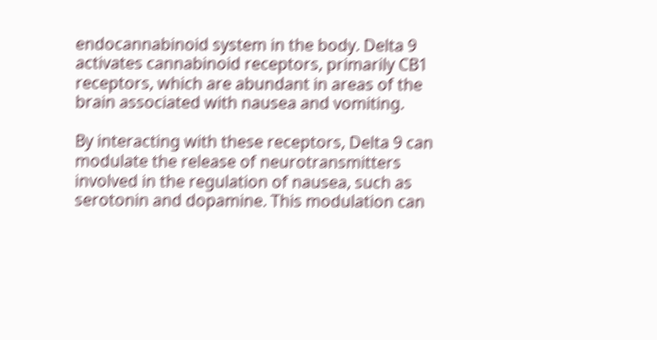endocannabinoid system in the body. Delta 9 activates cannabinoid receptors, primarily CB1 receptors, which are abundant in areas of the brain associated with nausea and vomiting.

By interacting with these receptors, Delta 9 can modulate the release of neurotransmitters involved in the regulation of nausea, such as serotonin and dopamine. This modulation can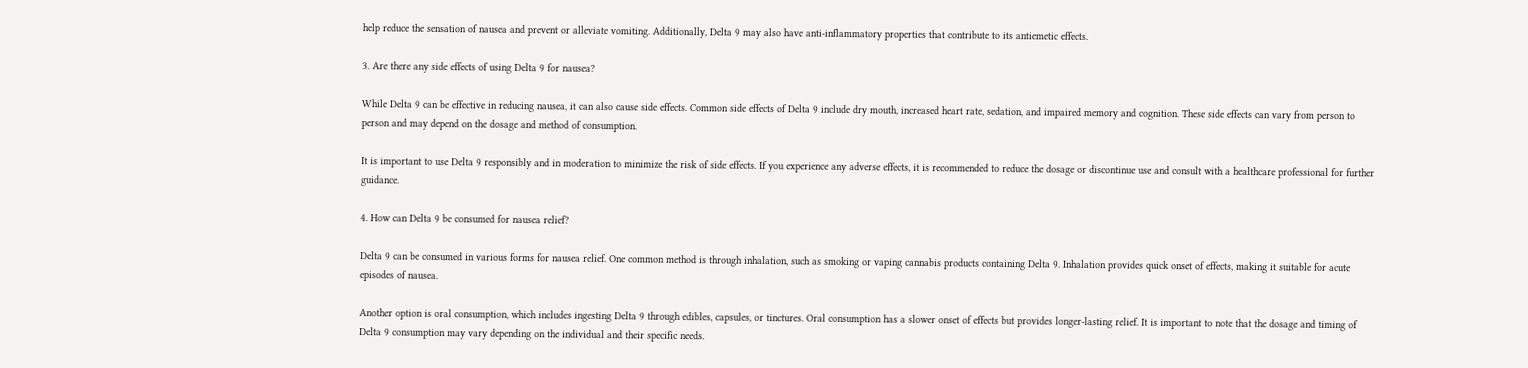help reduce the sensation of nausea and prevent or alleviate vomiting. Additionally, Delta 9 may also have anti-inflammatory properties that contribute to its antiemetic effects.

3. Are there any side effects of using Delta 9 for nausea?

While Delta 9 can be effective in reducing nausea, it can also cause side effects. Common side effects of Delta 9 include dry mouth, increased heart rate, sedation, and impaired memory and cognition. These side effects can vary from person to person and may depend on the dosage and method of consumption.

It is important to use Delta 9 responsibly and in moderation to minimize the risk of side effects. If you experience any adverse effects, it is recommended to reduce the dosage or discontinue use and consult with a healthcare professional for further guidance.

4. How can Delta 9 be consumed for nausea relief?

Delta 9 can be consumed in various forms for nausea relief. One common method is through inhalation, such as smoking or vaping cannabis products containing Delta 9. Inhalation provides quick onset of effects, making it suitable for acute episodes of nausea.

Another option is oral consumption, which includes ingesting Delta 9 through edibles, capsules, or tinctures. Oral consumption has a slower onset of effects but provides longer-lasting relief. It is important to note that the dosage and timing of Delta 9 consumption may vary depending on the individual and their specific needs.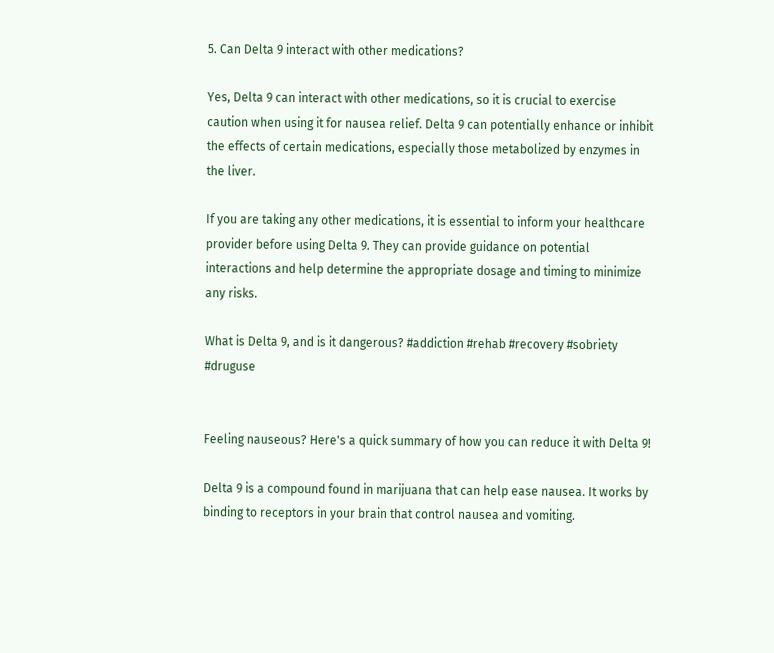5. Can Delta 9 interact with other medications?

Yes, Delta 9 can interact with other medications, so it is crucial to exercise caution when using it for nausea relief. Delta 9 can potentially enhance or inhibit the effects of certain medications, especially those metabolized by enzymes in the liver.

If you are taking any other medications, it is essential to inform your healthcare provider before using Delta 9. They can provide guidance on potential interactions and help determine the appropriate dosage and timing to minimize any risks.

What is Delta 9, and is it dangerous? #addiction #rehab #recovery #sobriety #druguse


Feeling nauseous? Here's a quick summary of how you can reduce it with Delta 9!

Delta 9 is a compound found in marijuana that can help ease nausea. It works by binding to receptors in your brain that control nausea and vomiting.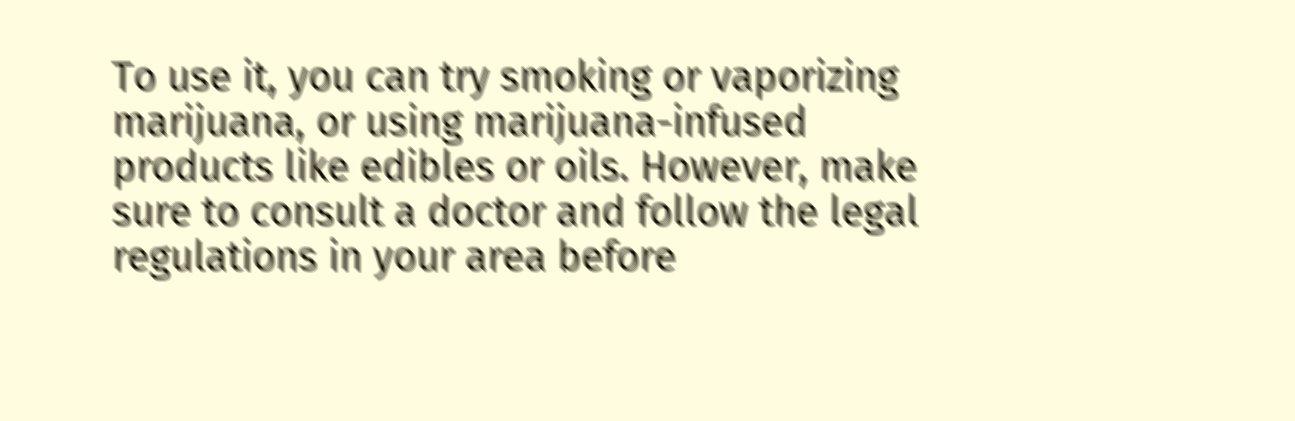To use it, you can try smoking or vaporizing marijuana, or using marijuana-infused products like edibles or oils. However, make sure to consult a doctor and follow the legal regulations in your area before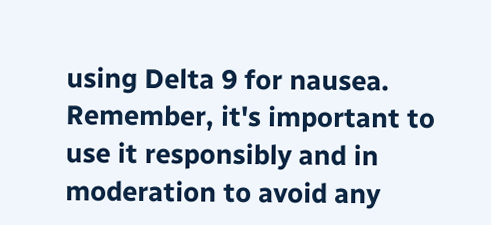using Delta 9 for nausea. Remember, it's important to use it responsibly and in moderation to avoid any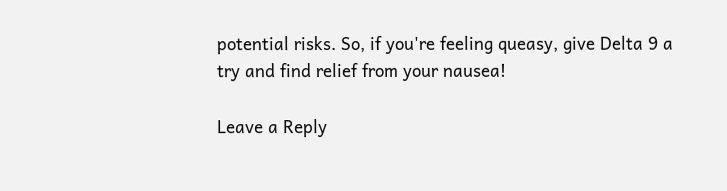potential risks. So, if you're feeling queasy, give Delta 9 a try and find relief from your nausea!

Leave a Reply